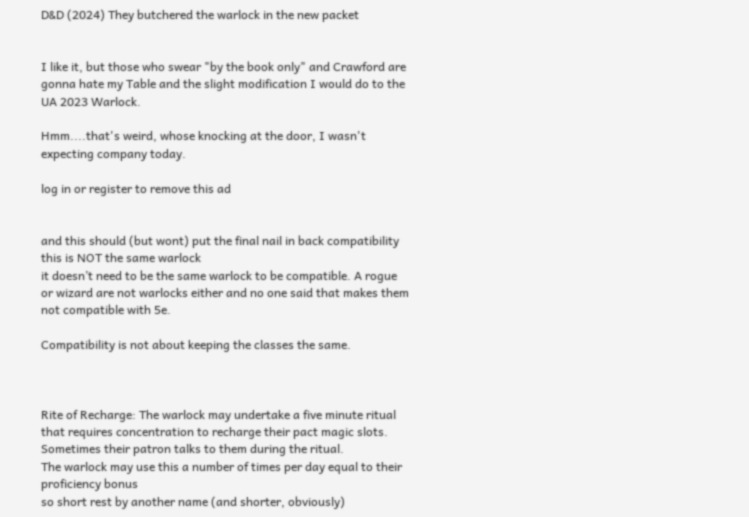D&D (2024) They butchered the warlock in the new packet


I like it, but those who swear "by the book only" and Crawford are gonna hate my Table and the slight modification I would do to the UA 2023 Warlock.

Hmm....that's weird, whose knocking at the door, I wasn't expecting company today.

log in or register to remove this ad


and this should (but wont) put the final nail in back compatibility this is NOT the same warlock
it doesn’t need to be the same warlock to be compatible. A rogue or wizard are not warlocks either and no one said that makes them not compatible with 5e.

Compatibility is not about keeping the classes the same.



Rite of Recharge: The warlock may undertake a five minute ritual that requires concentration to recharge their pact magic slots. Sometimes their patron talks to them during the ritual.
The warlock may use this a number of times per day equal to their proficiency bonus
so short rest by another name (and shorter, obviously)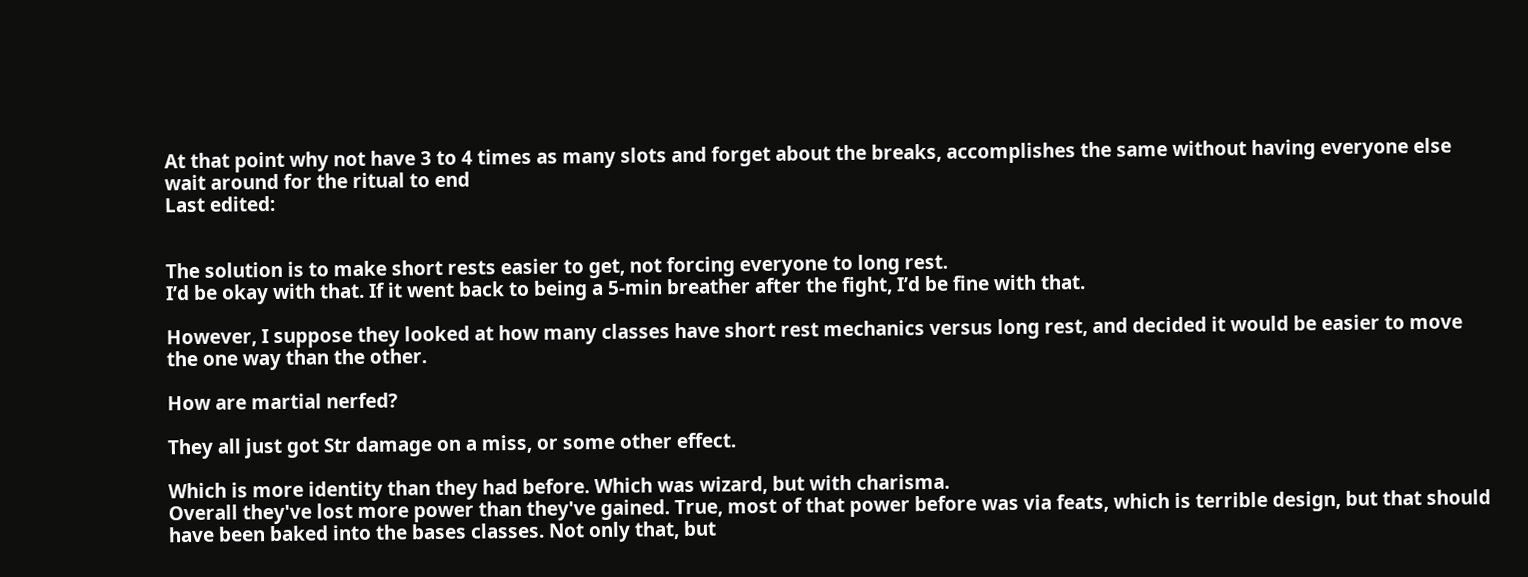At that point why not have 3 to 4 times as many slots and forget about the breaks, accomplishes the same without having everyone else wait around for the ritual to end
Last edited:


The solution is to make short rests easier to get, not forcing everyone to long rest.
I’d be okay with that. If it went back to being a 5-min breather after the fight, I’d be fine with that.

However, I suppose they looked at how many classes have short rest mechanics versus long rest, and decided it would be easier to move the one way than the other.

How are martial nerfed?

They all just got Str damage on a miss, or some other effect.

Which is more identity than they had before. Which was wizard, but with charisma.
Overall they've lost more power than they've gained. True, most of that power before was via feats, which is terrible design, but that should have been baked into the bases classes. Not only that, but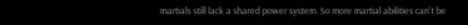martials still lack a shared power system. So more martial abilities can't be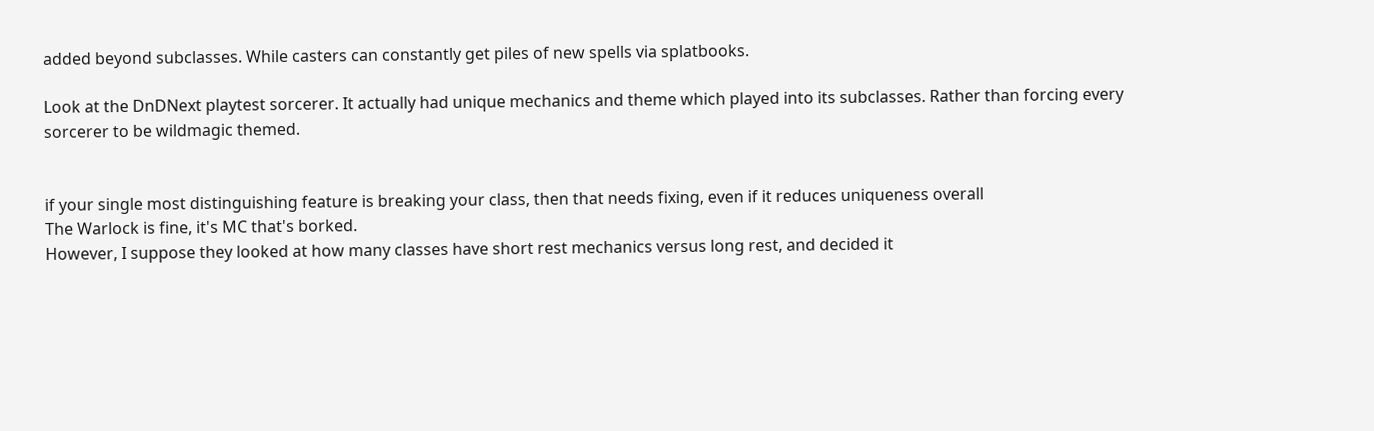added beyond subclasses. While casters can constantly get piles of new spells via splatbooks.

Look at the DnDNext playtest sorcerer. It actually had unique mechanics and theme which played into its subclasses. Rather than forcing every sorcerer to be wildmagic themed.


if your single most distinguishing feature is breaking your class, then that needs fixing, even if it reduces uniqueness overall
The Warlock is fine, it's MC that's borked.
However, I suppose they looked at how many classes have short rest mechanics versus long rest, and decided it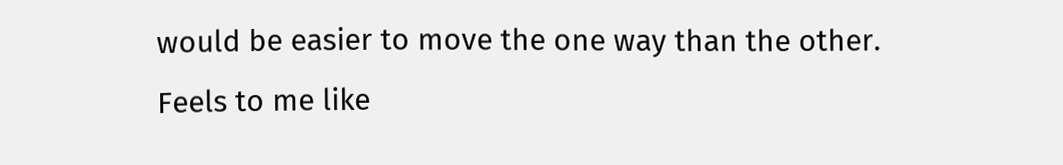would be easier to move the one way than the other.
Feels to me like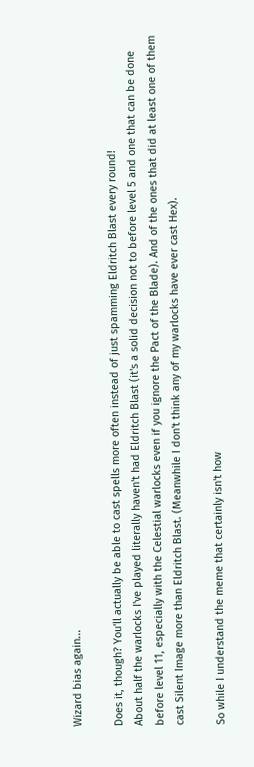Wizard bias again...

Does it, though? You'll actually be able to cast spells more often instead of just spamming Eldritch Blast every round!
About half the warlocks I've played literally haven't had Eldritch Blast (it's a solid decision not to before level 5 and one that can be done before level 11, especially with the Celestial warlocks even if you ignore the Pact of the Blade). And of the ones that did at least one of them cast Silent Image more than Eldritch Blast. (Meanwhile I don't think any of my warlocks have ever cast Hex).

So while I understand the meme that certainly isn't how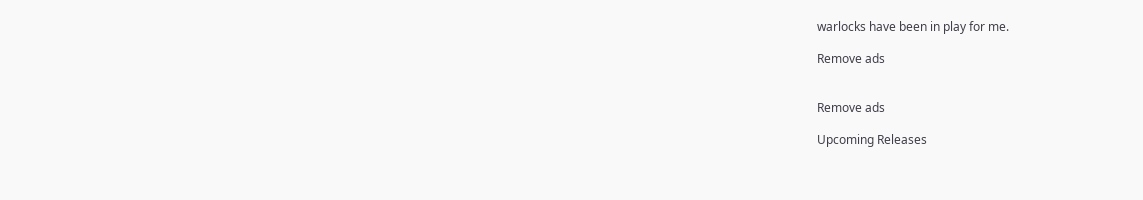warlocks have been in play for me.

Remove ads


Remove ads

Upcoming Releases